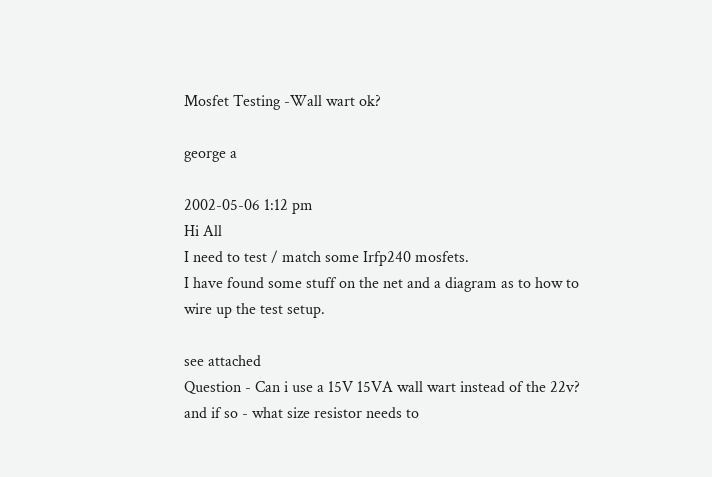Mosfet Testing -Wall wart ok?

george a

2002-05-06 1:12 pm
Hi All
I need to test / match some Irfp240 mosfets.
I have found some stuff on the net and a diagram as to how to wire up the test setup.

see attached
Question - Can i use a 15V 15VA wall wart instead of the 22v?
and if so - what size resistor needs to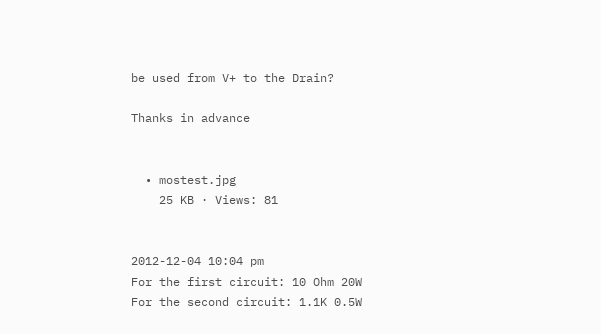be used from V+ to the Drain?

Thanks in advance


  • mostest.jpg
    25 KB · Views: 81


2012-12-04 10:04 pm
For the first circuit: 10 Ohm 20W
For the second circuit: 1.1K 0.5W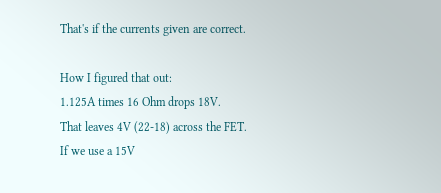That's if the currents given are correct.

How I figured that out:
1.125A times 16 Ohm drops 18V.
That leaves 4V (22-18) across the FET.
If we use a 15V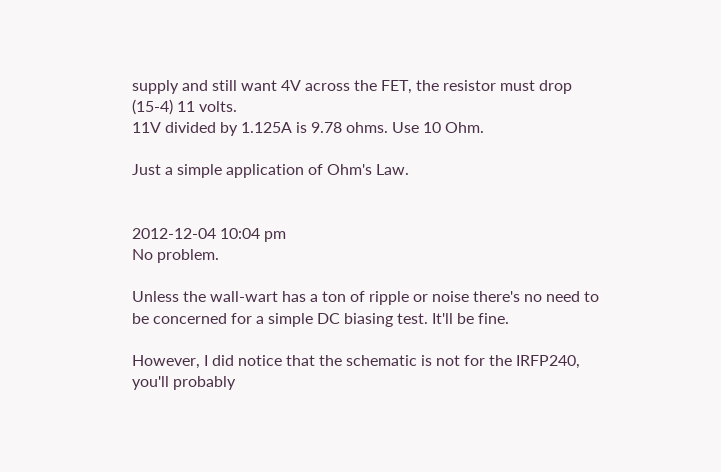supply and still want 4V across the FET, the resistor must drop (15-4) 11 volts.
11V divided by 1.125A is 9.78 ohms. Use 10 Ohm.

Just a simple application of Ohm's Law.


2012-12-04 10:04 pm
No problem.

Unless the wall-wart has a ton of ripple or noise there's no need to be concerned for a simple DC biasing test. It'll be fine.

However, I did notice that the schematic is not for the IRFP240, you'll probably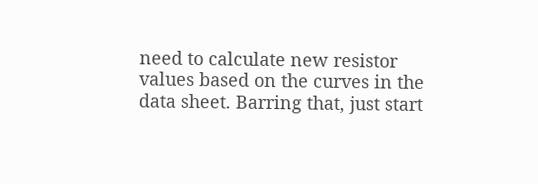need to calculate new resistor values based on the curves in the data sheet. Barring that, just start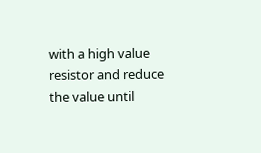with a high value resistor and reduce the value until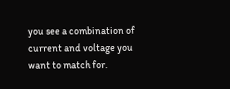you see a combination of current and voltage you want to match for.